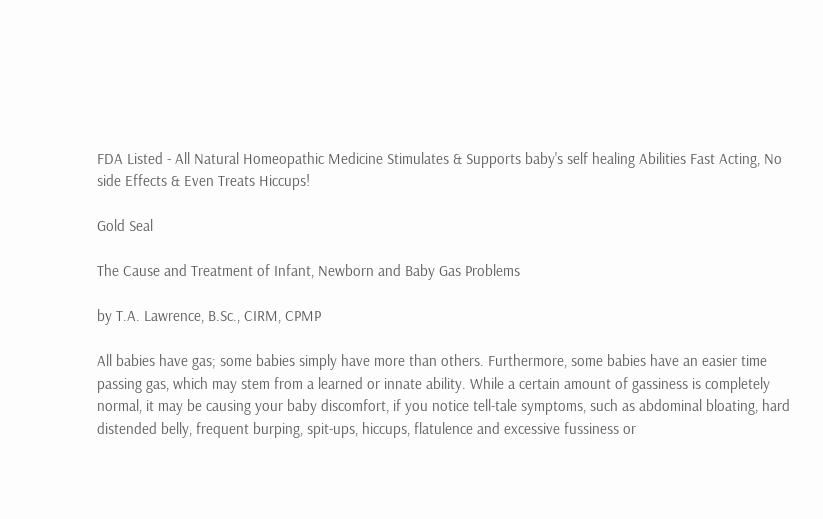FDA Listed - All Natural Homeopathic Medicine Stimulates & Supports baby's self healing Abilities Fast Acting, No side Effects & Even Treats Hiccups!

Gold Seal

The Cause and Treatment of Infant, Newborn and Baby Gas Problems

by T.A. Lawrence, B.Sc., CIRM, CPMP

All babies have gas; some babies simply have more than others. Furthermore, some babies have an easier time passing gas, which may stem from a learned or innate ability. While a certain amount of gassiness is completely normal, it may be causing your baby discomfort, if you notice tell-tale symptoms, such as abdominal bloating, hard distended belly, frequent burping, spit-ups, hiccups, flatulence and excessive fussiness or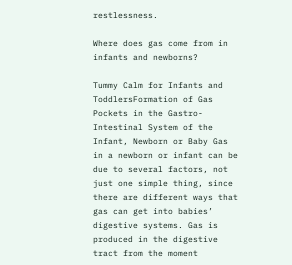restlessness.

Where does gas come from in infants and newborns?

Tummy Calm for Infants and ToddlersFormation of Gas Pockets in the Gastro-Intestinal System of the Infant, Newborn or Baby Gas in a newborn or infant can be due to several factors, not just one simple thing, since there are different ways that gas can get into babies’ digestive systems. Gas is produced in the digestive tract from the moment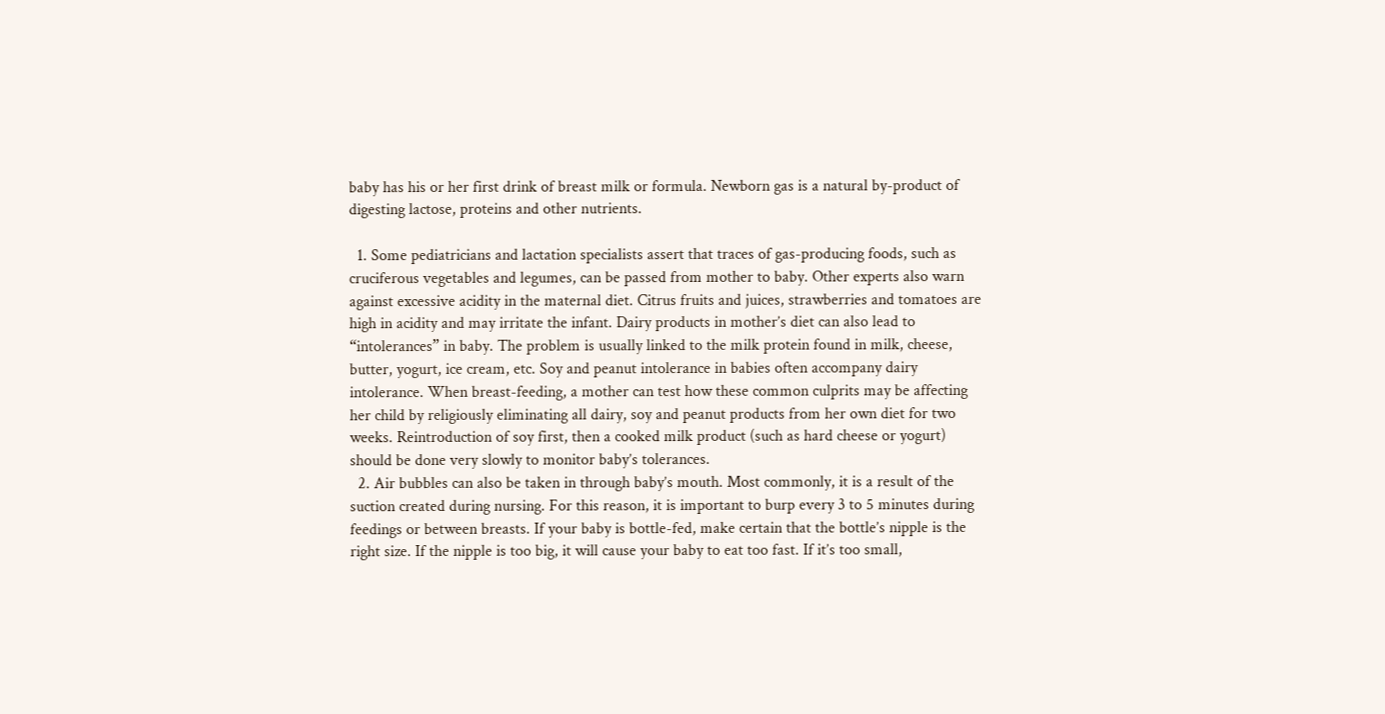baby has his or her first drink of breast milk or formula. Newborn gas is a natural by-product of digesting lactose, proteins and other nutrients.

  1. Some pediatricians and lactation specialists assert that traces of gas-producing foods, such as cruciferous vegetables and legumes, can be passed from mother to baby. Other experts also warn against excessive acidity in the maternal diet. Citrus fruits and juices, strawberries and tomatoes are high in acidity and may irritate the infant. Dairy products in mother’s diet can also lead to “intolerances” in baby. The problem is usually linked to the milk protein found in milk, cheese, butter, yogurt, ice cream, etc. Soy and peanut intolerance in babies often accompany dairy intolerance. When breast-feeding, a mother can test how these common culprits may be affecting her child by religiously eliminating all dairy, soy and peanut products from her own diet for two weeks. Reintroduction of soy first, then a cooked milk product (such as hard cheese or yogurt) should be done very slowly to monitor baby’s tolerances.
  2. Air bubbles can also be taken in through baby’s mouth. Most commonly, it is a result of the suction created during nursing. For this reason, it is important to burp every 3 to 5 minutes during feedings or between breasts. If your baby is bottle-fed, make certain that the bottle’s nipple is the right size. If the nipple is too big, it will cause your baby to eat too fast. If it’s too small,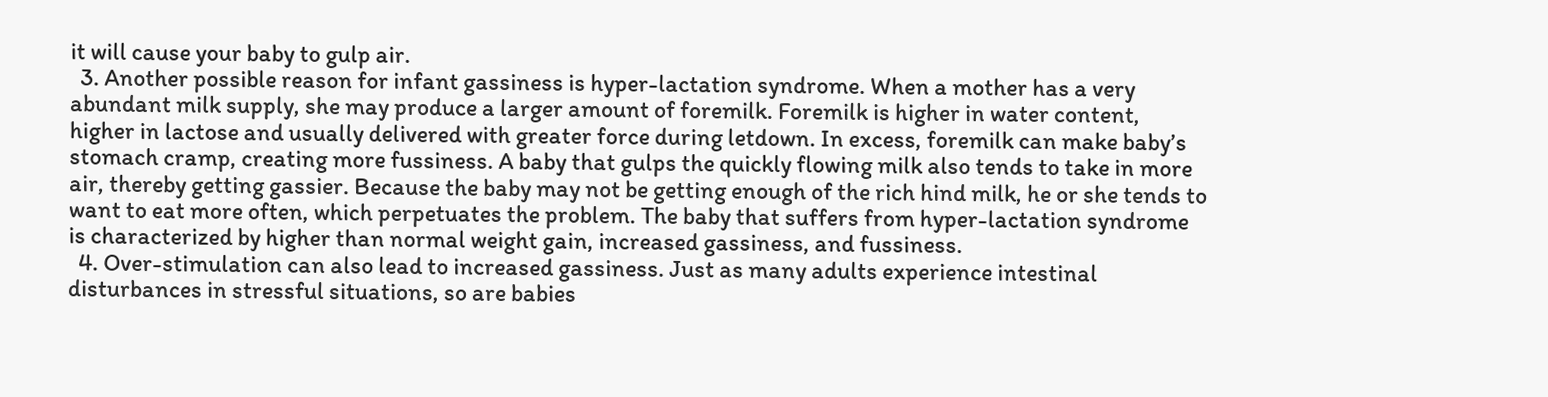it will cause your baby to gulp air.
  3. Another possible reason for infant gassiness is hyper-lactation syndrome. When a mother has a very abundant milk supply, she may produce a larger amount of foremilk. Foremilk is higher in water content, higher in lactose and usually delivered with greater force during letdown. In excess, foremilk can make baby’s stomach cramp, creating more fussiness. A baby that gulps the quickly flowing milk also tends to take in more air, thereby getting gassier. Because the baby may not be getting enough of the rich hind milk, he or she tends to want to eat more often, which perpetuates the problem. The baby that suffers from hyper-lactation syndrome is characterized by higher than normal weight gain, increased gassiness, and fussiness.
  4. Over-stimulation can also lead to increased gassiness. Just as many adults experience intestinal disturbances in stressful situations, so are babies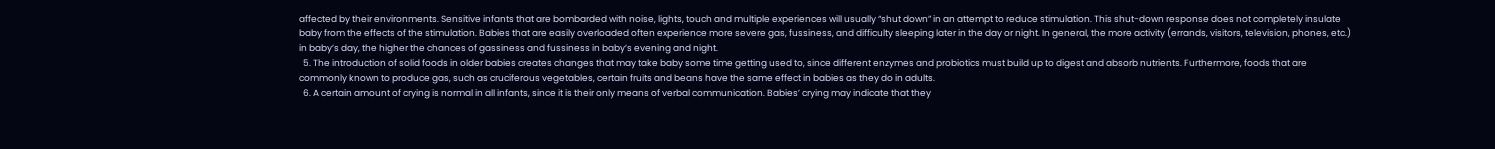affected by their environments. Sensitive infants that are bombarded with noise, lights, touch and multiple experiences will usually “shut down” in an attempt to reduce stimulation. This shut-down response does not completely insulate baby from the effects of the stimulation. Babies that are easily overloaded often experience more severe gas, fussiness, and difficulty sleeping later in the day or night. In general, the more activity (errands, visitors, television, phones, etc.) in baby’s day, the higher the chances of gassiness and fussiness in baby’s evening and night.
  5. The introduction of solid foods in older babies creates changes that may take baby some time getting used to, since different enzymes and probiotics must build up to digest and absorb nutrients. Furthermore, foods that are commonly known to produce gas, such as cruciferous vegetables, certain fruits and beans have the same effect in babies as they do in adults.
  6. A certain amount of crying is normal in all infants, since it is their only means of verbal communication. Babies’ crying may indicate that they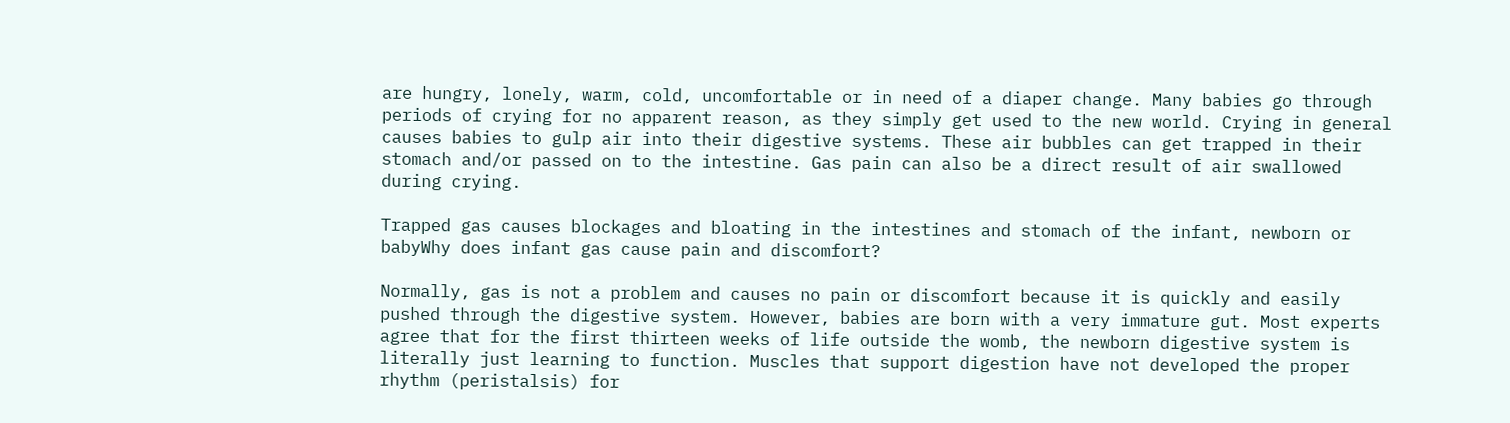are hungry, lonely, warm, cold, uncomfortable or in need of a diaper change. Many babies go through periods of crying for no apparent reason, as they simply get used to the new world. Crying in general causes babies to gulp air into their digestive systems. These air bubbles can get trapped in their stomach and/or passed on to the intestine. Gas pain can also be a direct result of air swallowed during crying.

Trapped gas causes blockages and bloating in the intestines and stomach of the infant, newborn or babyWhy does infant gas cause pain and discomfort?

Normally, gas is not a problem and causes no pain or discomfort because it is quickly and easily pushed through the digestive system. However, babies are born with a very immature gut. Most experts agree that for the first thirteen weeks of life outside the womb, the newborn digestive system is literally just learning to function. Muscles that support digestion have not developed the proper rhythm (peristalsis) for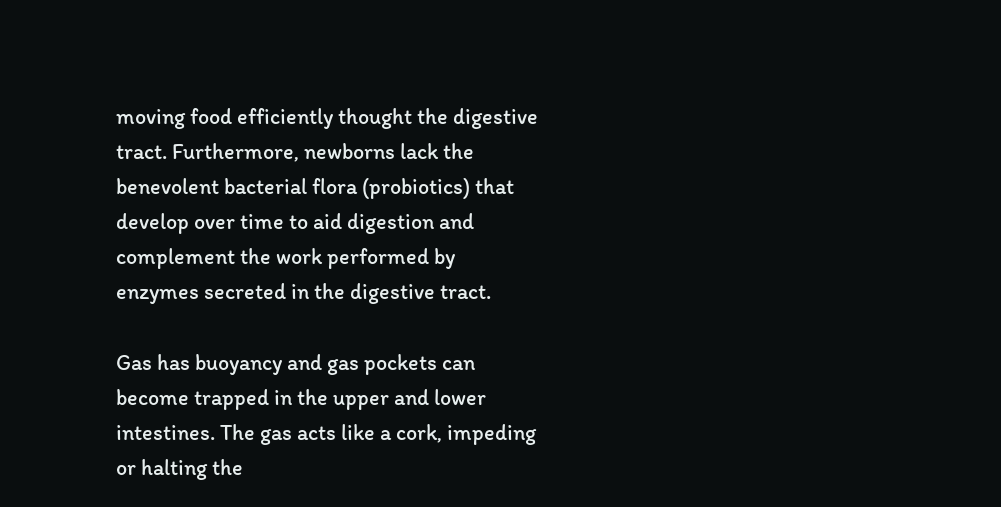moving food efficiently thought the digestive tract. Furthermore, newborns lack the benevolent bacterial flora (probiotics) that develop over time to aid digestion and complement the work performed by enzymes secreted in the digestive tract.

Gas has buoyancy and gas pockets can become trapped in the upper and lower intestines. The gas acts like a cork, impeding or halting the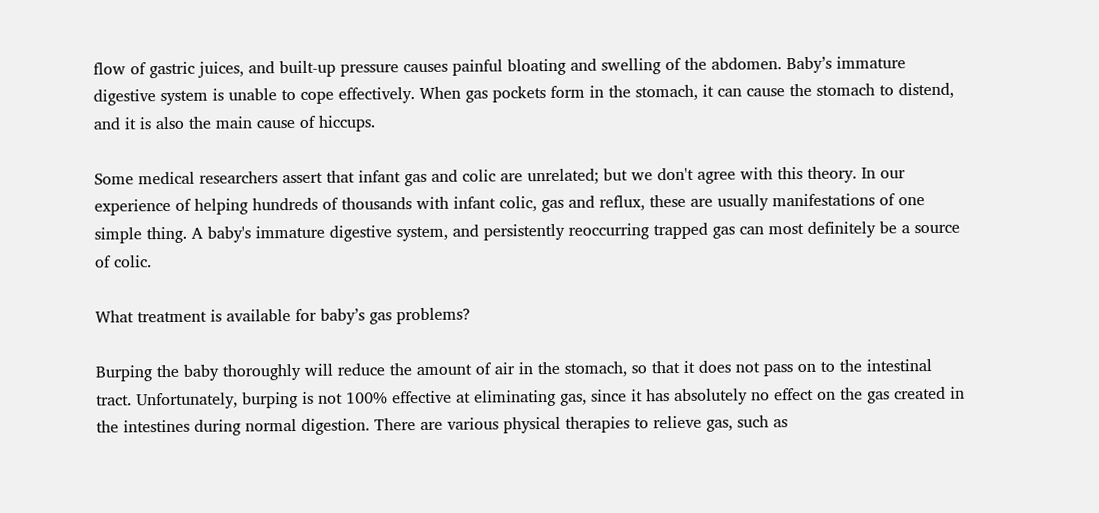flow of gastric juices, and built-up pressure causes painful bloating and swelling of the abdomen. Baby’s immature digestive system is unable to cope effectively. When gas pockets form in the stomach, it can cause the stomach to distend, and it is also the main cause of hiccups.

Some medical researchers assert that infant gas and colic are unrelated; but we don't agree with this theory. In our experience of helping hundreds of thousands with infant colic, gas and reflux, these are usually manifestations of one simple thing. A baby's immature digestive system, and persistently reoccurring trapped gas can most definitely be a source of colic.

What treatment is available for baby’s gas problems?

Burping the baby thoroughly will reduce the amount of air in the stomach, so that it does not pass on to the intestinal tract. Unfortunately, burping is not 100% effective at eliminating gas, since it has absolutely no effect on the gas created in the intestines during normal digestion. There are various physical therapies to relieve gas, such as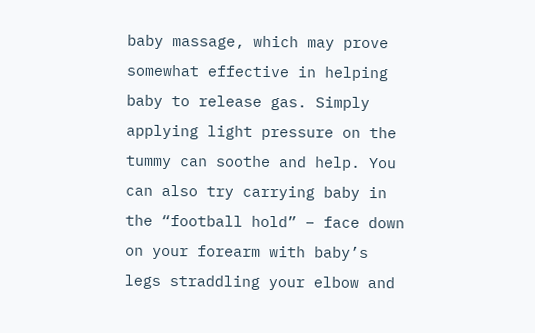baby massage, which may prove somewhat effective in helping baby to release gas. Simply applying light pressure on the tummy can soothe and help. You can also try carrying baby in the “football hold” – face down on your forearm with baby’s legs straddling your elbow and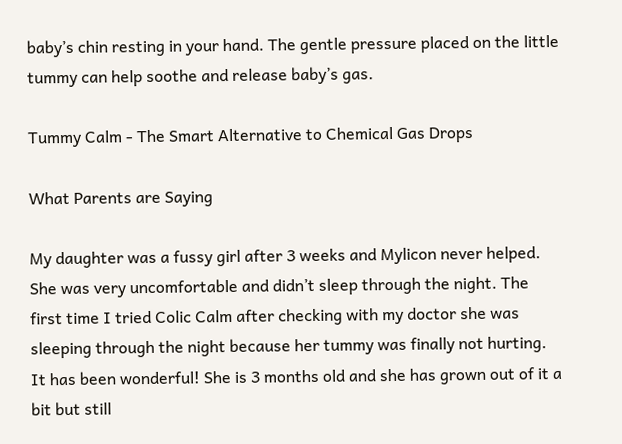baby’s chin resting in your hand. The gentle pressure placed on the little tummy can help soothe and release baby’s gas.

Tummy Calm - The Smart Alternative to Chemical Gas Drops

What Parents are Saying

My daughter was a fussy girl after 3 weeks and Mylicon never helped. She was very uncomfortable and didn’t sleep through the night. The first time I tried Colic Calm after checking with my doctor she was sleeping through the night because her tummy was finally not hurting. It has been wonderful! She is 3 months old and she has grown out of it a bit but still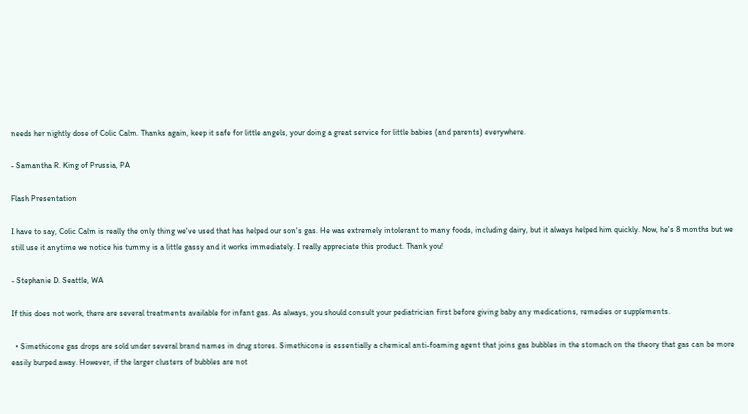needs her nightly dose of Colic Calm. Thanks again, keep it safe for little angels, your doing a great service for little babies (and parents) everywhere.

- Samantha R. King of Prussia, PA

Flash Presentation

I have to say, Colic Calm is really the only thing we've used that has helped our son's gas. He was extremely intolerant to many foods, including dairy, but it always helped him quickly. Now, he's 8 months but we still use it anytime we notice his tummy is a little gassy and it works immediately. I really appreciate this product. Thank you!

- Stephanie D. Seattle, WA

If this does not work, there are several treatments available for infant gas. As always, you should consult your pediatrician first before giving baby any medications, remedies or supplements.

  • Simethicone gas drops are sold under several brand names in drug stores. Simethicone is essentially a chemical anti-foaming agent that joins gas bubbles in the stomach on the theory that gas can be more easily burped away. However, if the larger clusters of bubbles are not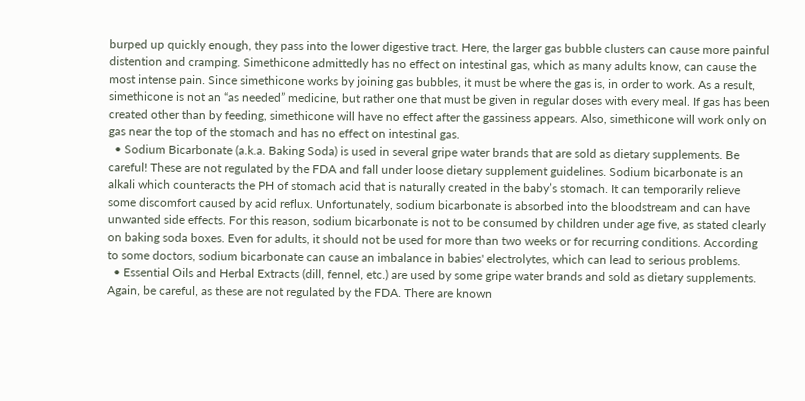burped up quickly enough, they pass into the lower digestive tract. Here, the larger gas bubble clusters can cause more painful distention and cramping. Simethicone admittedly has no effect on intestinal gas, which as many adults know, can cause the most intense pain. Since simethicone works by joining gas bubbles, it must be where the gas is, in order to work. As a result, simethicone is not an “as needed” medicine, but rather one that must be given in regular doses with every meal. If gas has been created other than by feeding, simethicone will have no effect after the gassiness appears. Also, simethicone will work only on gas near the top of the stomach and has no effect on intestinal gas.
  • Sodium Bicarbonate (a.k.a. Baking Soda) is used in several gripe water brands that are sold as dietary supplements. Be careful! These are not regulated by the FDA and fall under loose dietary supplement guidelines. Sodium bicarbonate is an alkali which counteracts the PH of stomach acid that is naturally created in the baby’s stomach. It can temporarily relieve some discomfort caused by acid reflux. Unfortunately, sodium bicarbonate is absorbed into the bloodstream and can have unwanted side effects. For this reason, sodium bicarbonate is not to be consumed by children under age five, as stated clearly on baking soda boxes. Even for adults, it should not be used for more than two weeks or for recurring conditions. According to some doctors, sodium bicarbonate can cause an imbalance in babies' electrolytes, which can lead to serious problems.
  • Essential Oils and Herbal Extracts (dill, fennel, etc.) are used by some gripe water brands and sold as dietary supplements. Again, be careful, as these are not regulated by the FDA. There are known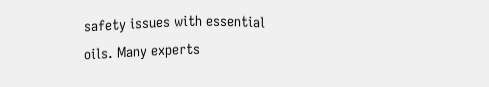safety issues with essential oils. Many experts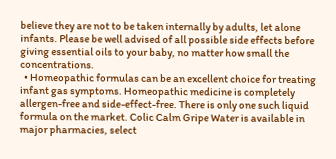believe they are not to be taken internally by adults, let alone infants. Please be well advised of all possible side effects before giving essential oils to your baby, no matter how small the concentrations.
  • Homeopathic formulas can be an excellent choice for treating infant gas symptoms. Homeopathic medicine is completely allergen-free and side-effect-free. There is only one such liquid formula on the market. Colic Calm Gripe Water is available in major pharmacies, select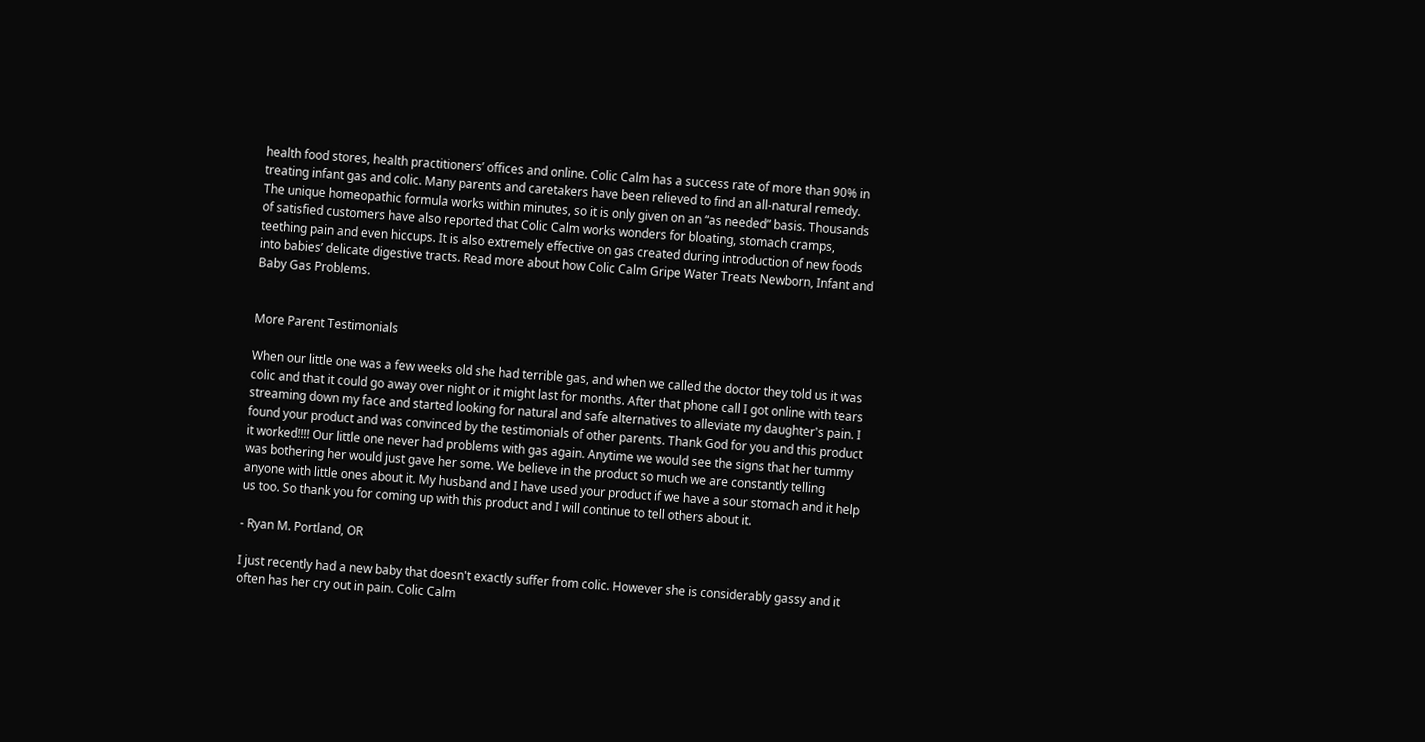health food stores, health practitioners’ offices and online. Colic Calm has a success rate of more than 90% in treating infant gas and colic. Many parents and caretakers have been relieved to find an all-natural remedy. The unique homeopathic formula works within minutes, so it is only given on an “as needed” basis. Thousands of satisfied customers have also reported that Colic Calm works wonders for bloating, stomach cramps, teething pain and even hiccups. It is also extremely effective on gas created during introduction of new foods into babies’ delicate digestive tracts. Read more about how Colic Calm Gripe Water Treats Newborn, Infant and Baby Gas Problems.


More Parent Testimonials

When our little one was a few weeks old she had terrible gas, and when we called the doctor they told us it was colic and that it could go away over night or it might last for months. After that phone call I got online with tears streaming down my face and started looking for natural and safe alternatives to alleviate my daughter's pain. I found your product and was convinced by the testimonials of other parents. Thank God for you and this product it worked!!!! Our little one never had problems with gas again. Anytime we would see the signs that her tummy was bothering her would just gave her some. We believe in the product so much we are constantly telling anyone with little ones about it. My husband and I have used your product if we have a sour stomach and it help us too. So thank you for coming up with this product and I will continue to tell others about it.

- Ryan M. Portland, OR

I just recently had a new baby that doesn't exactly suffer from colic. However she is considerably gassy and it often has her cry out in pain. Colic Calm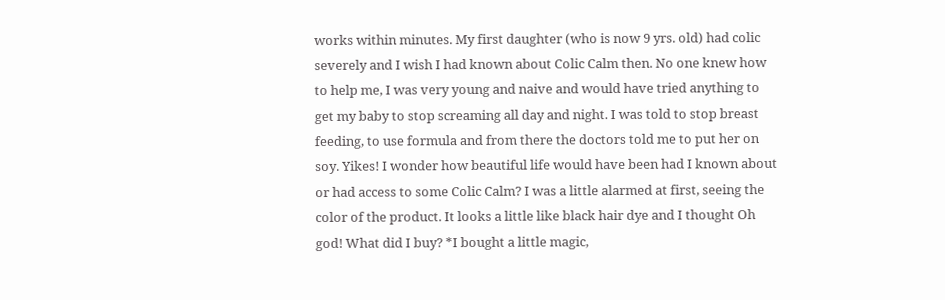works within minutes. My first daughter (who is now 9 yrs. old) had colic severely and I wish I had known about Colic Calm then. No one knew how to help me, I was very young and naive and would have tried anything to get my baby to stop screaming all day and night. I was told to stop breast feeding, to use formula and from there the doctors told me to put her on soy. Yikes! I wonder how beautiful life would have been had I known about or had access to some Colic Calm? I was a little alarmed at first, seeing the color of the product. It looks a little like black hair dye and I thought Oh god! What did I buy? *I bought a little magic,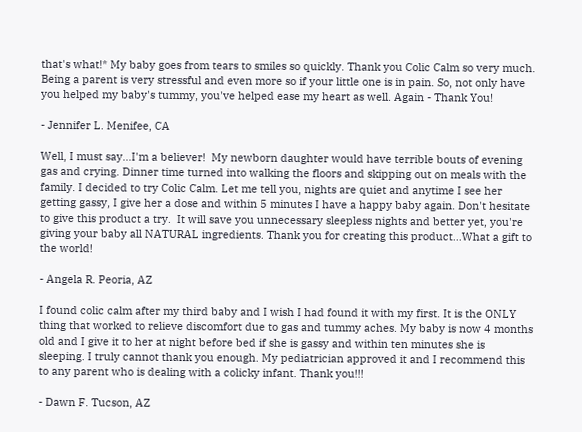that's what!* My baby goes from tears to smiles so quickly. Thank you Colic Calm so very much. Being a parent is very stressful and even more so if your little one is in pain. So, not only have you helped my baby's tummy, you've helped ease my heart as well. Again - Thank You!

- Jennifer L. Menifee, CA

Well, I must say...I'm a believer!  My newborn daughter would have terrible bouts of evening gas and crying. Dinner time turned into walking the floors and skipping out on meals with the family. I decided to try Colic Calm. Let me tell you, nights are quiet and anytime I see her getting gassy, I give her a dose and within 5 minutes I have a happy baby again. Don't hesitate to give this product a try.  It will save you unnecessary sleepless nights and better yet, you're giving your baby all NATURAL ingredients. Thank you for creating this product...What a gift to the world!

- Angela R. Peoria, AZ

I found colic calm after my third baby and I wish I had found it with my first. It is the ONLY thing that worked to relieve discomfort due to gas and tummy aches. My baby is now 4 months old and I give it to her at night before bed if she is gassy and within ten minutes she is sleeping. I truly cannot thank you enough. My pediatrician approved it and I recommend this to any parent who is dealing with a colicky infant. Thank you!!!

- Dawn F. Tucson, AZ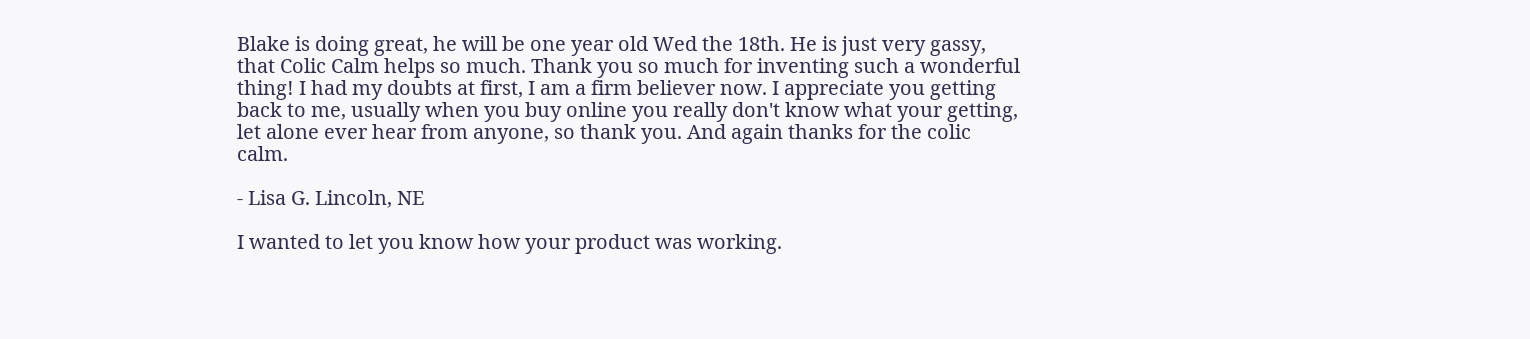Blake is doing great, he will be one year old Wed the 18th. He is just very gassy, that Colic Calm helps so much. Thank you so much for inventing such a wonderful thing! I had my doubts at first, I am a firm believer now. I appreciate you getting back to me, usually when you buy online you really don't know what your getting, let alone ever hear from anyone, so thank you. And again thanks for the colic calm.

- Lisa G. Lincoln, NE

I wanted to let you know how your product was working.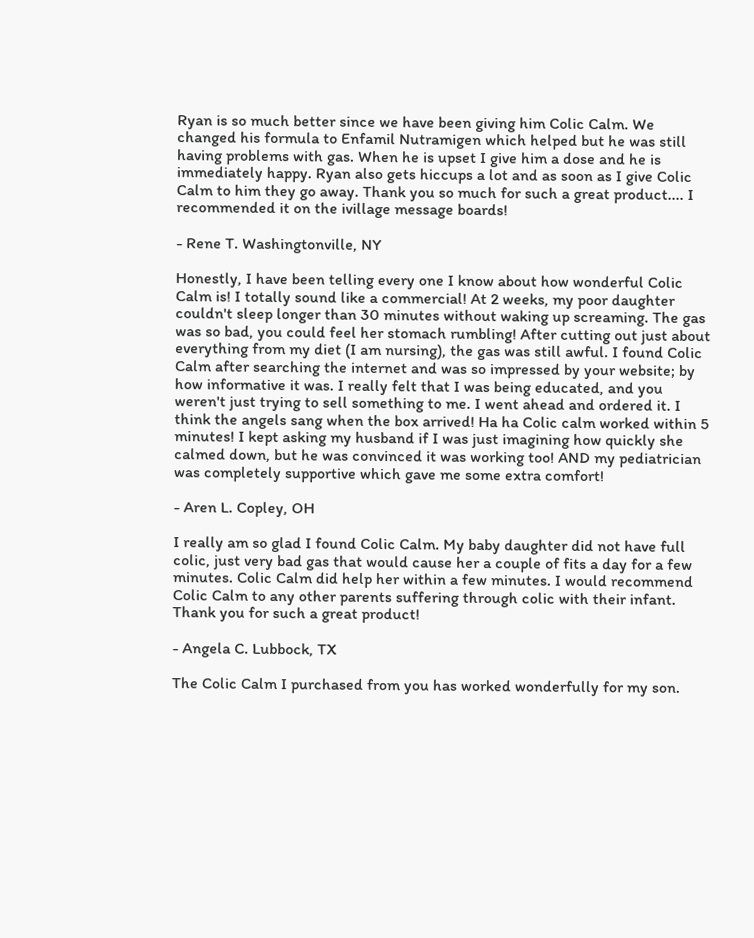Ryan is so much better since we have been giving him Colic Calm. We changed his formula to Enfamil Nutramigen which helped but he was still having problems with gas. When he is upset I give him a dose and he is immediately happy. Ryan also gets hiccups a lot and as soon as I give Colic Calm to him they go away. Thank you so much for such a great product.... I recommended it on the ivillage message boards!

- Rene T. Washingtonville, NY

Honestly, I have been telling every one I know about how wonderful Colic Calm is! I totally sound like a commercial! At 2 weeks, my poor daughter couldn't sleep longer than 30 minutes without waking up screaming. The gas was so bad, you could feel her stomach rumbling! After cutting out just about everything from my diet (I am nursing), the gas was still awful. I found Colic Calm after searching the internet and was so impressed by your website; by how informative it was. I really felt that I was being educated, and you weren't just trying to sell something to me. I went ahead and ordered it. I think the angels sang when the box arrived! Ha ha Colic calm worked within 5 minutes! I kept asking my husband if I was just imagining how quickly she calmed down, but he was convinced it was working too! AND my pediatrician was completely supportive which gave me some extra comfort!

- Aren L. Copley, OH

I really am so glad I found Colic Calm. My baby daughter did not have full colic, just very bad gas that would cause her a couple of fits a day for a few minutes. Colic Calm did help her within a few minutes. I would recommend Colic Calm to any other parents suffering through colic with their infant. Thank you for such a great product!

- Angela C. Lubbock, TX

The Colic Calm I purchased from you has worked wonderfully for my son.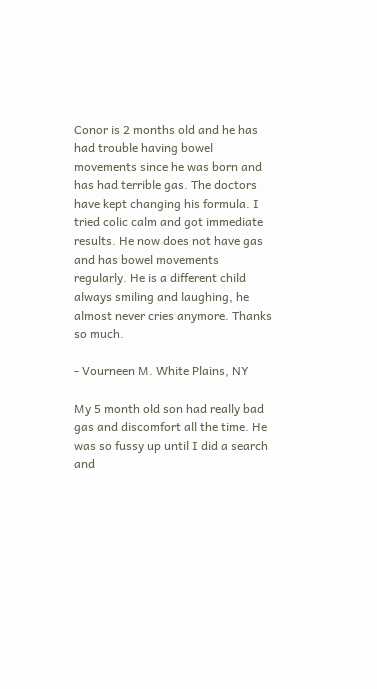Conor is 2 months old and he has had trouble having bowel movements since he was born and has had terrible gas. The doctors have kept changing his formula. I tried colic calm and got immediate results. He now does not have gas and has bowel movements regularly. He is a different child always smiling and laughing, he almost never cries anymore. Thanks so much.

- Vourneen M. White Plains, NY

My 5 month old son had really bad gas and discomfort all the time. He was so fussy up until I did a search and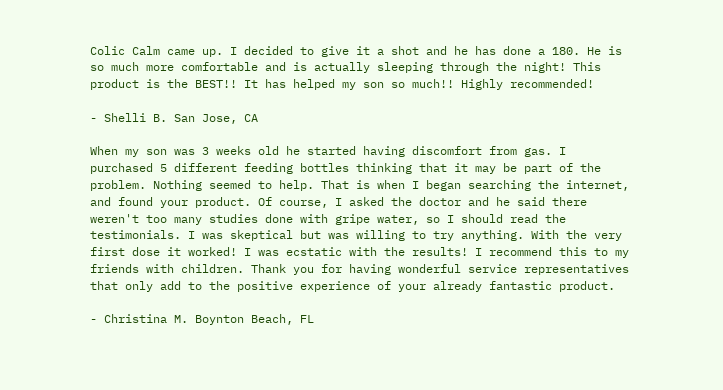Colic Calm came up. I decided to give it a shot and he has done a 180. He is so much more comfortable and is actually sleeping through the night! This product is the BEST!! It has helped my son so much!! Highly recommended!

- Shelli B. San Jose, CA

When my son was 3 weeks old he started having discomfort from gas. I purchased 5 different feeding bottles thinking that it may be part of the problem. Nothing seemed to help. That is when I began searching the internet, and found your product. Of course, I asked the doctor and he said there weren't too many studies done with gripe water, so I should read the testimonials. I was skeptical but was willing to try anything. With the very first dose it worked! I was ecstatic with the results! I recommend this to my friends with children. Thank you for having wonderful service representatives that only add to the positive experience of your already fantastic product.

- Christina M. Boynton Beach, FL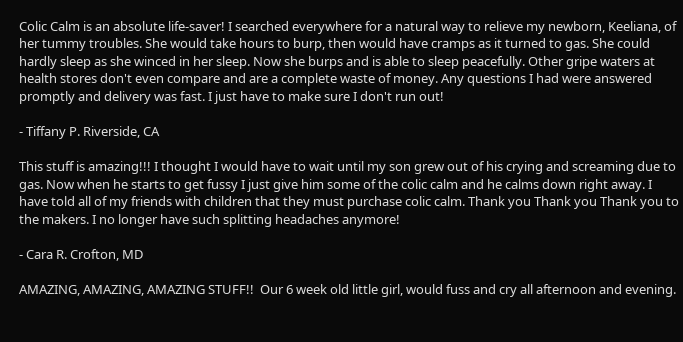Colic Calm is an absolute life-saver! I searched everywhere for a natural way to relieve my newborn, Keeliana, of her tummy troubles. She would take hours to burp, then would have cramps as it turned to gas. She could hardly sleep as she winced in her sleep. Now she burps and is able to sleep peacefully. Other gripe waters at health stores don't even compare and are a complete waste of money. Any questions I had were answered promptly and delivery was fast. I just have to make sure I don't run out!

- Tiffany P. Riverside, CA

This stuff is amazing!!! I thought I would have to wait until my son grew out of his crying and screaming due to gas. Now when he starts to get fussy I just give him some of the colic calm and he calms down right away. I have told all of my friends with children that they must purchase colic calm. Thank you Thank you Thank you to the makers. I no longer have such splitting headaches anymore!

- Cara R. Crofton, MD

AMAZING, AMAZING, AMAZING STUFF!!  Our 6 week old little girl, would fuss and cry all afternoon and evening.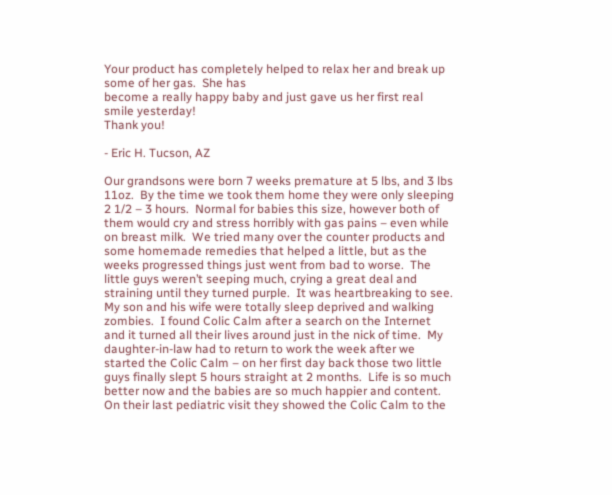Your product has completely helped to relax her and break up some of her gas.  She has
become a really happy baby and just gave us her first real smile yesterday!
Thank you!

- Eric H. Tucson, AZ

Our grandsons were born 7 weeks premature at 5 lbs, and 3 lbs 11oz.  By the time we took them home they were only sleeping 2 1/2 – 3 hours.  Normal for babies this size, however both of them would cry and stress horribly with gas pains – even while on breast milk.  We tried many over the counter products and some homemade remedies that helped a little, but as the weeks progressed things just went from bad to worse.  The little guys weren’t seeping much, crying a great deal and straining until they turned purple.  It was heartbreaking to see.  My son and his wife were totally sleep deprived and walking zombies.  I found Colic Calm after a search on the Internet and it turned all their lives around just in the nick of time.  My daughter-in-law had to return to work the week after we started the Colic Calm – on her first day back those two little guys finally slept 5 hours straight at 2 months.  Life is so much better now and the babies are so much happier and content.  On their last pediatric visit they showed the Colic Calm to the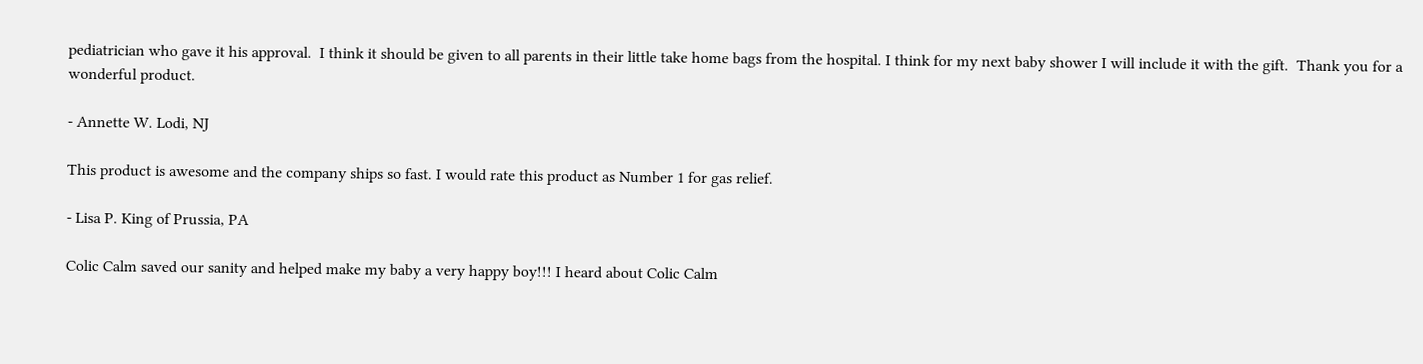pediatrician who gave it his approval.  I think it should be given to all parents in their little take home bags from the hospital. I think for my next baby shower I will include it with the gift.  Thank you for a wonderful product.

- Annette W. Lodi, NJ

This product is awesome and the company ships so fast. I would rate this product as Number 1 for gas relief.

- Lisa P. King of Prussia, PA

Colic Calm saved our sanity and helped make my baby a very happy boy!!! I heard about Colic Calm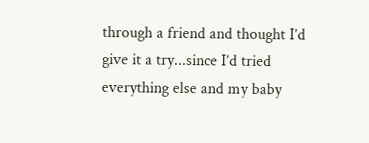through a friend and thought I’d give it a try...since I’d tried everything else and my baby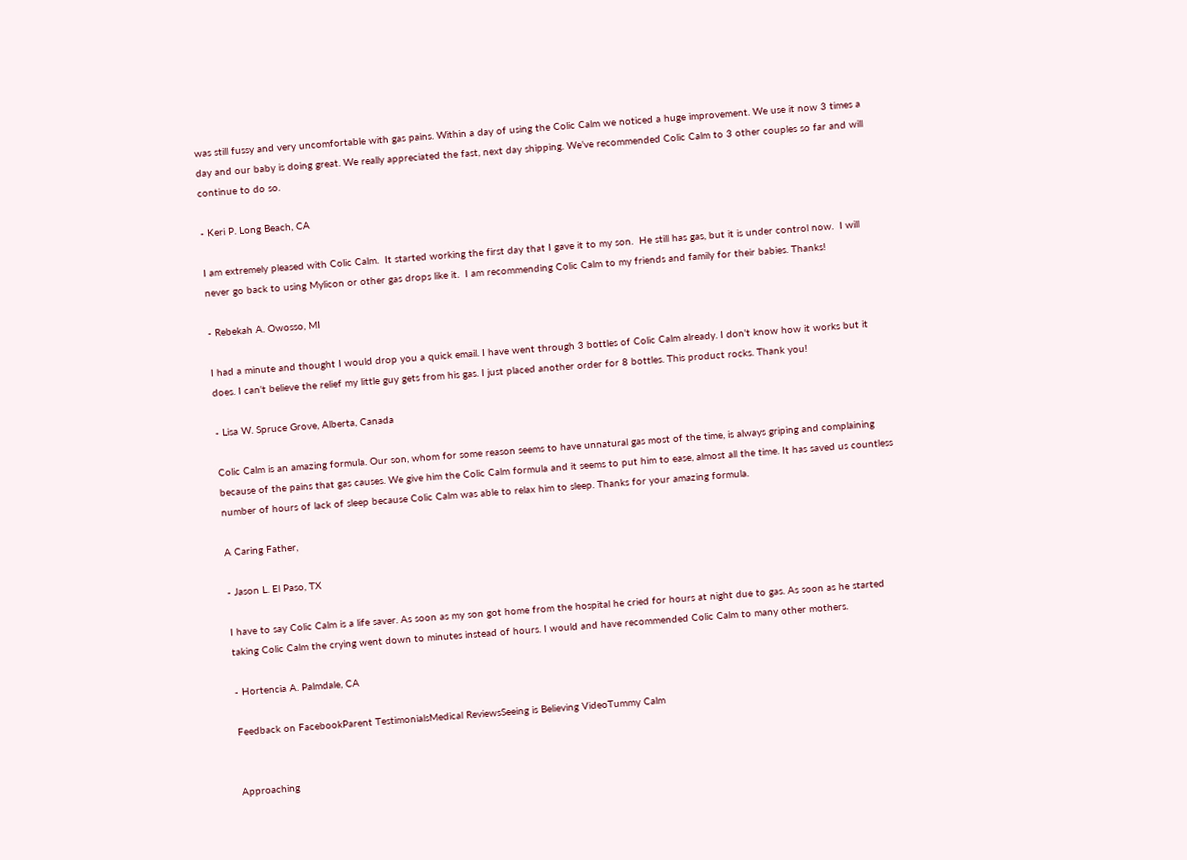was still fussy and very uncomfortable with gas pains. Within a day of using the Colic Calm we noticed a huge improvement. We use it now 3 times a day and our baby is doing great. We really appreciated the fast, next day shipping. We’ve recommended Colic Calm to 3 other couples so far and will continue to do so.

- Keri P. Long Beach, CA

I am extremely pleased with Colic Calm.  It started working the first day that I gave it to my son.  He still has gas, but it is under control now.  I will never go back to using Mylicon or other gas drops like it.  I am recommending Colic Calm to my friends and family for their babies. Thanks!

- Rebekah A. Owosso, MI

I had a minute and thought I would drop you a quick email. I have went through 3 bottles of Colic Calm already. I don't know how it works but it does. I can't believe the relief my little guy gets from his gas. I just placed another order for 8 bottles. This product rocks. Thank you!

- Lisa W. Spruce Grove, Alberta, Canada

Colic Calm is an amazing formula. Our son, whom for some reason seems to have unnatural gas most of the time, is always griping and complaining because of the pains that gas causes. We give him the Colic Calm formula and it seems to put him to ease, almost all the time. It has saved us countless number of hours of lack of sleep because Colic Calm was able to relax him to sleep. Thanks for your amazing formula.

A Caring Father,

- Jason L. El Paso, TX

I have to say Colic Calm is a life saver. As soon as my son got home from the hospital he cried for hours at night due to gas. As soon as he started taking Colic Calm the crying went down to minutes instead of hours. I would and have recommended Colic Calm to many other mothers.

- Hortencia A. Palmdale, CA

Feedback on FacebookParent TestimonialsMedical ReviewsSeeing is Believing VideoTummy Calm


Approaching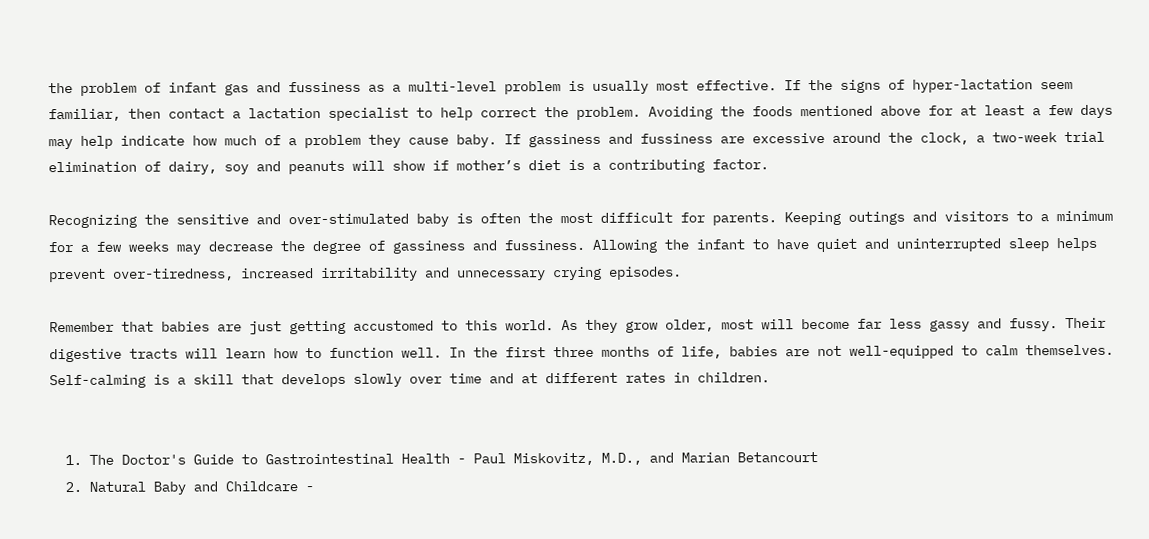the problem of infant gas and fussiness as a multi-level problem is usually most effective. If the signs of hyper-lactation seem familiar, then contact a lactation specialist to help correct the problem. Avoiding the foods mentioned above for at least a few days may help indicate how much of a problem they cause baby. If gassiness and fussiness are excessive around the clock, a two-week trial elimination of dairy, soy and peanuts will show if mother’s diet is a contributing factor.

Recognizing the sensitive and over-stimulated baby is often the most difficult for parents. Keeping outings and visitors to a minimum for a few weeks may decrease the degree of gassiness and fussiness. Allowing the infant to have quiet and uninterrupted sleep helps prevent over-tiredness, increased irritability and unnecessary crying episodes.

Remember that babies are just getting accustomed to this world. As they grow older, most will become far less gassy and fussy. Their digestive tracts will learn how to function well. In the first three months of life, babies are not well-equipped to calm themselves. Self-calming is a skill that develops slowly over time and at different rates in children.


  1. The Doctor's Guide to Gastrointestinal Health - Paul Miskovitz, M.D., and Marian Betancourt
  2. Natural Baby and Childcare -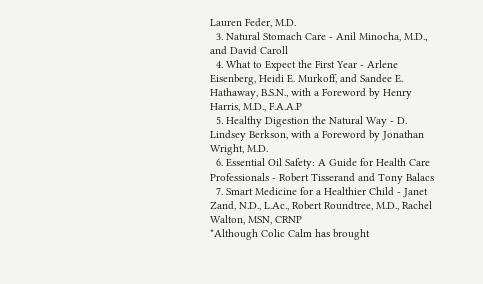Lauren Feder, M.D.
  3. Natural Stomach Care - Anil Minocha, M.D., and David Caroll
  4. What to Expect the First Year - Arlene Eisenberg, Heidi E. Murkoff, and Sandee E. Hathaway, B.S.N., with a Foreword by Henry Harris, M.D., F.A.A.P
  5. Healthy Digestion the Natural Way - D. Lindsey Berkson, with a Foreword by Jonathan Wright, M.D.
  6. Essential Oil Safety: A Guide for Health Care Professionals - Robert Tisserand and Tony Balacs
  7. Smart Medicine for a Healthier Child - Janet Zand, N.D., L.Ac., Robert Roundtree, M.D., Rachel Walton, MSN, CRNP
*Although Colic Calm has brought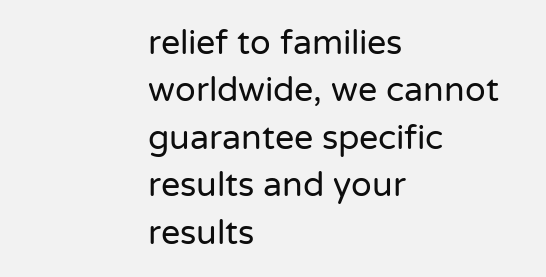relief to families worldwide, we cannot guarantee specific results and your results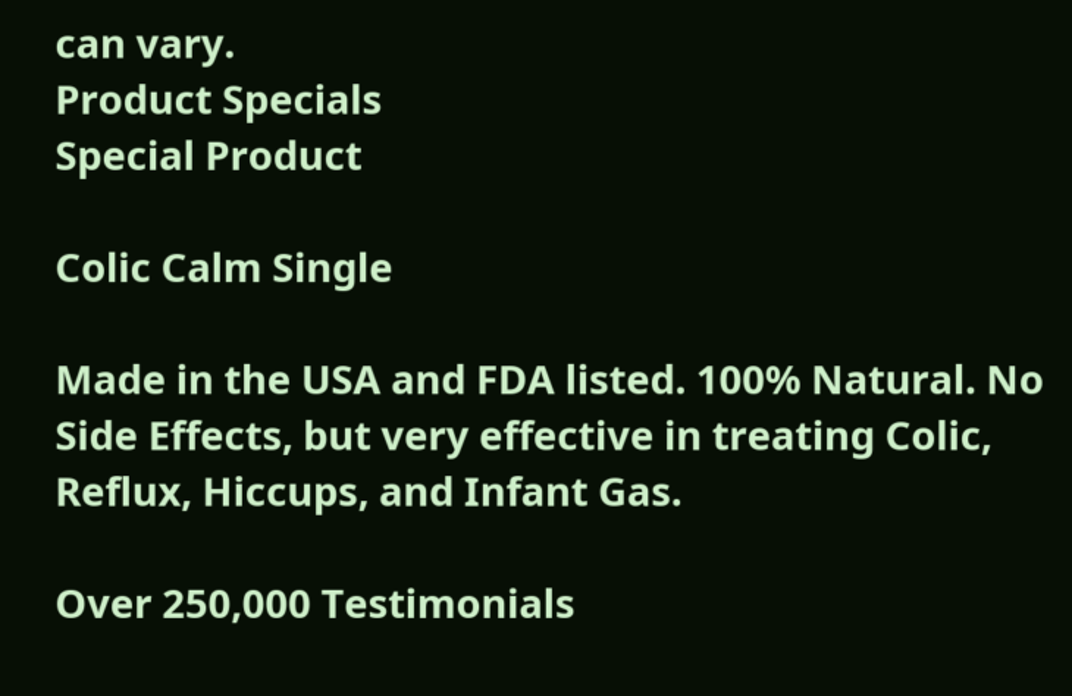can vary.
Product Specials
Special Product

Colic Calm Single

Made in the USA and FDA listed. 100% Natural. No Side Effects, but very effective in treating Colic, Reflux, Hiccups, and Infant Gas.

Over 250,000 Testimonials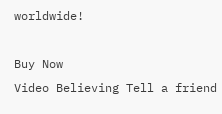worldwide!

Buy Now
Video Believing Tell a friend